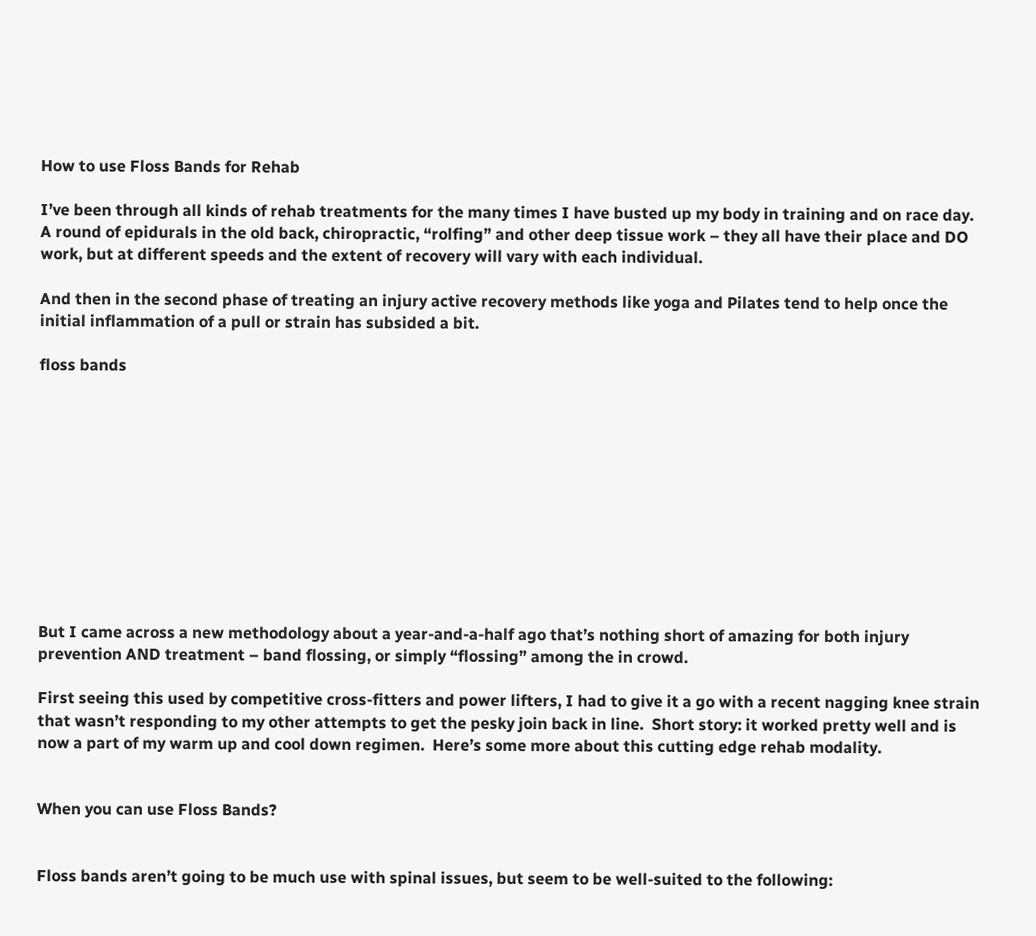How to use Floss Bands for Rehab

I’ve been through all kinds of rehab treatments for the many times I have busted up my body in training and on race day.  A round of epidurals in the old back, chiropractic, “rolfing” and other deep tissue work – they all have their place and DO work, but at different speeds and the extent of recovery will vary with each individual.

And then in the second phase of treating an injury active recovery methods like yoga and Pilates tend to help once the initial inflammation of a pull or strain has subsided a bit.

floss bands











But I came across a new methodology about a year-and-a-half ago that’s nothing short of amazing for both injury prevention AND treatment – band flossing, or simply “flossing” among the in crowd.

First seeing this used by competitive cross-fitters and power lifters, I had to give it a go with a recent nagging knee strain that wasn’t responding to my other attempts to get the pesky join back in line.  Short story: it worked pretty well and is now a part of my warm up and cool down regimen.  Here’s some more about this cutting edge rehab modality.


When you can use Floss Bands?


Floss bands aren’t going to be much use with spinal issues, but seem to be well-suited to the following: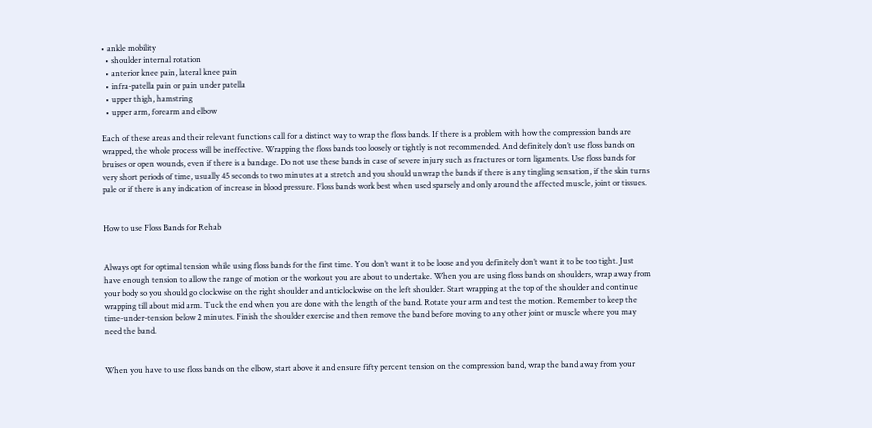• ankle mobility
  • shoulder internal rotation
  • anterior knee pain, lateral knee pain
  • infra-patella pain or pain under patella
  • upper thigh, hamstring
  • upper arm, forearm and elbow

Each of these areas and their relevant functions call for a distinct way to wrap the floss bands. If there is a problem with how the compression bands are wrapped, the whole process will be ineffective. Wrapping the floss bands too loosely or tightly is not recommended. And definitely don’t use floss bands on bruises or open wounds, even if there is a bandage. Do not use these bands in case of severe injury such as fractures or torn ligaments. Use floss bands for very short periods of time, usually 45 seconds to two minutes at a stretch and you should unwrap the bands if there is any tingling sensation, if the skin turns pale or if there is any indication of increase in blood pressure. Floss bands work best when used sparsely and only around the affected muscle, joint or tissues.


How to use Floss Bands for Rehab


Always opt for optimal tension while using floss bands for the first time. You don’t want it to be loose and you definitely don’t want it to be too tight. Just have enough tension to allow the range of motion or the workout you are about to undertake. When you are using floss bands on shoulders, wrap away from your body so you should go clockwise on the right shoulder and anticlockwise on the left shoulder. Start wrapping at the top of the shoulder and continue wrapping till about mid arm. Tuck the end when you are done with the length of the band. Rotate your arm and test the motion. Remember to keep the time-under-tension below 2 minutes. Finish the shoulder exercise and then remove the band before moving to any other joint or muscle where you may need the band.


When you have to use floss bands on the elbow, start above it and ensure fifty percent tension on the compression band, wrap the band away from your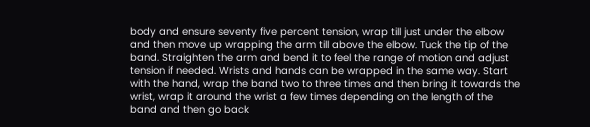body and ensure seventy five percent tension, wrap till just under the elbow and then move up wrapping the arm till above the elbow. Tuck the tip of the band. Straighten the arm and bend it to feel the range of motion and adjust tension if needed. Wrists and hands can be wrapped in the same way. Start with the hand, wrap the band two to three times and then bring it towards the wrist, wrap it around the wrist a few times depending on the length of the band and then go back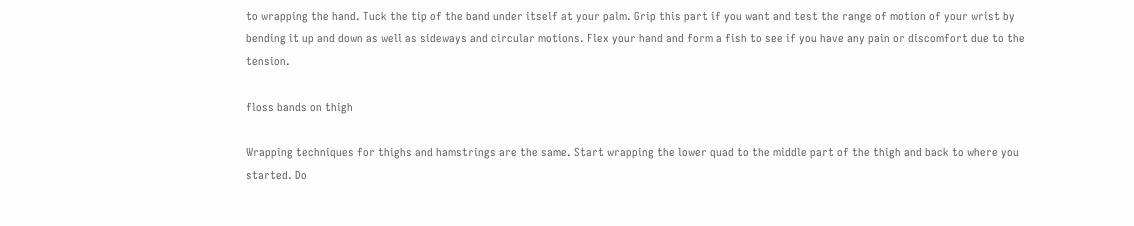to wrapping the hand. Tuck the tip of the band under itself at your palm. Grip this part if you want and test the range of motion of your wrist by bending it up and down as well as sideways and circular motions. Flex your hand and form a fish to see if you have any pain or discomfort due to the tension.

floss bands on thigh

Wrapping techniques for thighs and hamstrings are the same. Start wrapping the lower quad to the middle part of the thigh and back to where you started. Do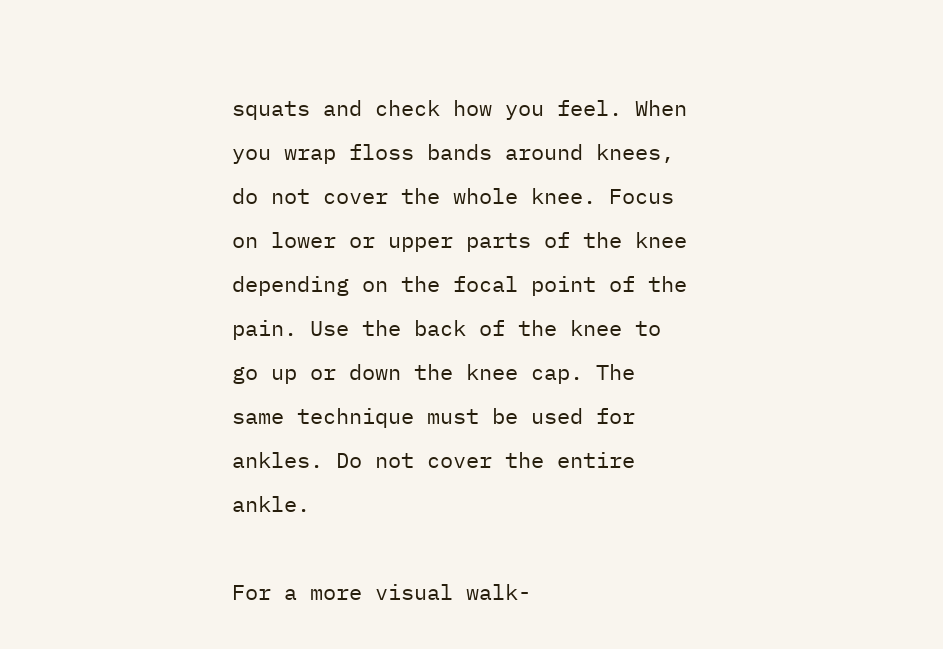squats and check how you feel. When you wrap floss bands around knees, do not cover the whole knee. Focus on lower or upper parts of the knee depending on the focal point of the pain. Use the back of the knee to go up or down the knee cap. The same technique must be used for ankles. Do not cover the entire ankle.

For a more visual walk-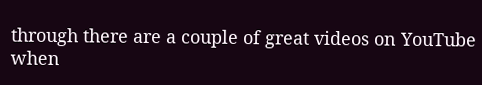through there are a couple of great videos on YouTube when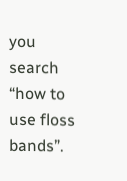you search “how to use floss bands”.